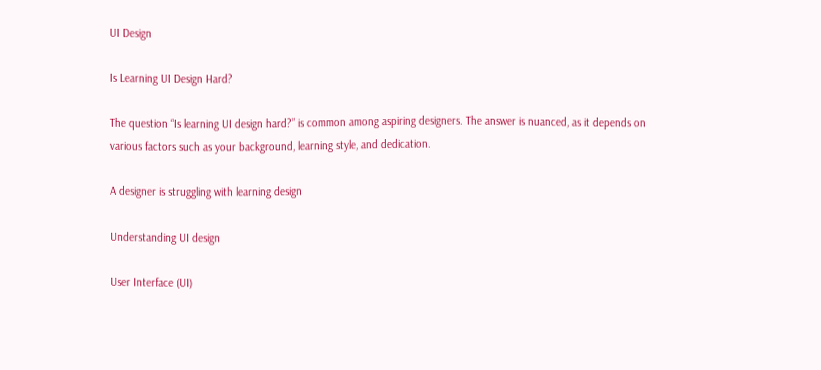UI Design

Is Learning UI Design Hard?

The question “Is learning UI design hard?” is common among aspiring designers. The answer is nuanced, as it depends on various factors such as your background, learning style, and dedication.

A designer is struggling with learning design

Understanding UI design

User Interface (UI)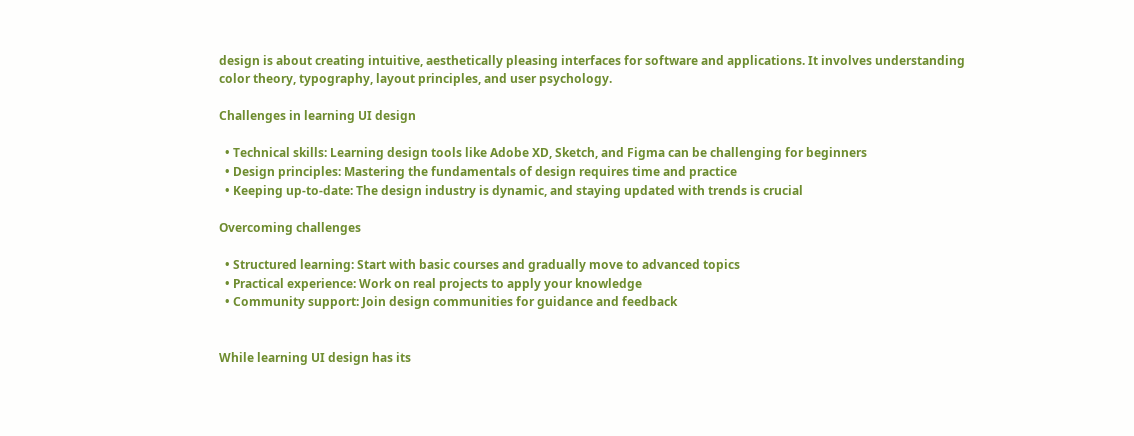design is about creating intuitive, aesthetically pleasing interfaces for software and applications. It involves understanding color theory, typography, layout principles, and user psychology.

Challenges in learning UI design

  • Technical skills: Learning design tools like Adobe XD, Sketch, and Figma can be challenging for beginners
  • Design principles: Mastering the fundamentals of design requires time and practice
  • Keeping up-to-date: The design industry is dynamic, and staying updated with trends is crucial

Overcoming challenges

  • Structured learning: Start with basic courses and gradually move to advanced topics
  • Practical experience: Work on real projects to apply your knowledge
  • Community support: Join design communities for guidance and feedback


While learning UI design has its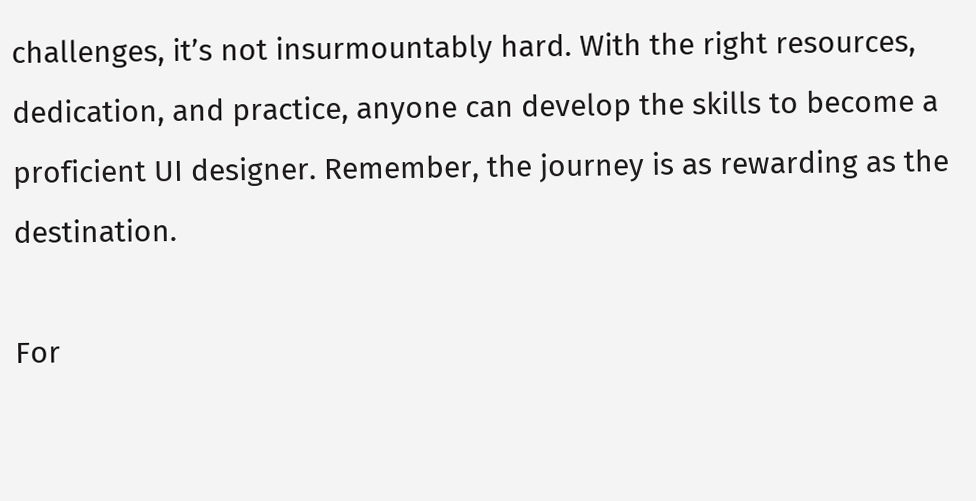challenges, it’s not insurmountably hard. With the right resources, dedication, and practice, anyone can develop the skills to become a proficient UI designer. Remember, the journey is as rewarding as the destination.

For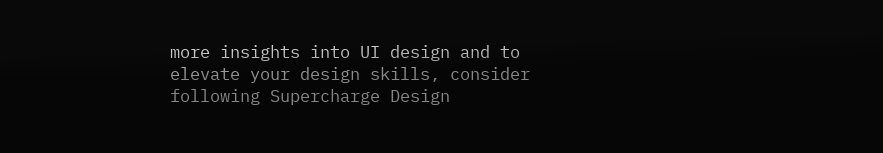more insights into UI design and to elevate your design skills, consider following Supercharge Design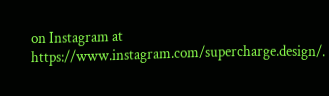on Instagram at https://www.instagram.com/supercharge.design/.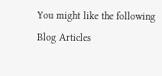You might like the following
Blog Articles